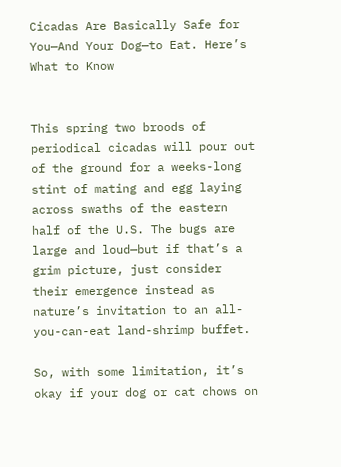Cicadas Are Basically Safe for You—And Your Dog—to Eat. Here’s What to Know


This spring two broods of periodical cicadas will pour out of the ground for a weeks-long stint of mating and egg laying across swaths of the eastern half of the U.S. The bugs are large and loud—but if that’s a grim picture, just consider their emergence instead as nature’s invitation to an all-you-can-eat land-shrimp buffet.

So, with some limitation, it’s okay if your dog or cat chows on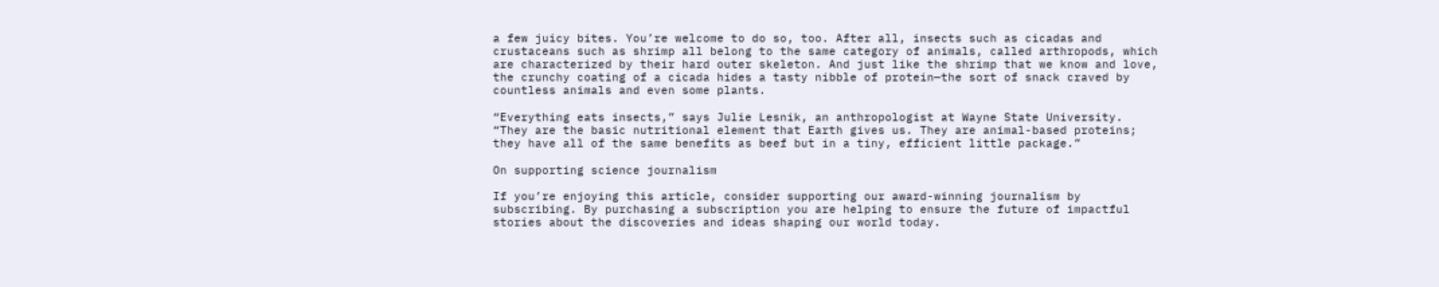a few juicy bites. You’re welcome to do so, too. After all, insects such as cicadas and crustaceans such as shrimp all belong to the same category of animals, called arthropods, which are characterized by their hard outer skeleton. And just like the shrimp that we know and love, the crunchy coating of a cicada hides a tasty nibble of protein—the sort of snack craved by countless animals and even some plants.

“Everything eats insects,” says Julie Lesnik, an anthropologist at Wayne State University. “They are the basic nutritional element that Earth gives us. They are animal-based proteins; they have all of the same benefits as beef but in a tiny, efficient little package.”

On supporting science journalism

If you’re enjoying this article, consider supporting our award-winning journalism by subscribing. By purchasing a subscription you are helping to ensure the future of impactful stories about the discoveries and ideas shaping our world today.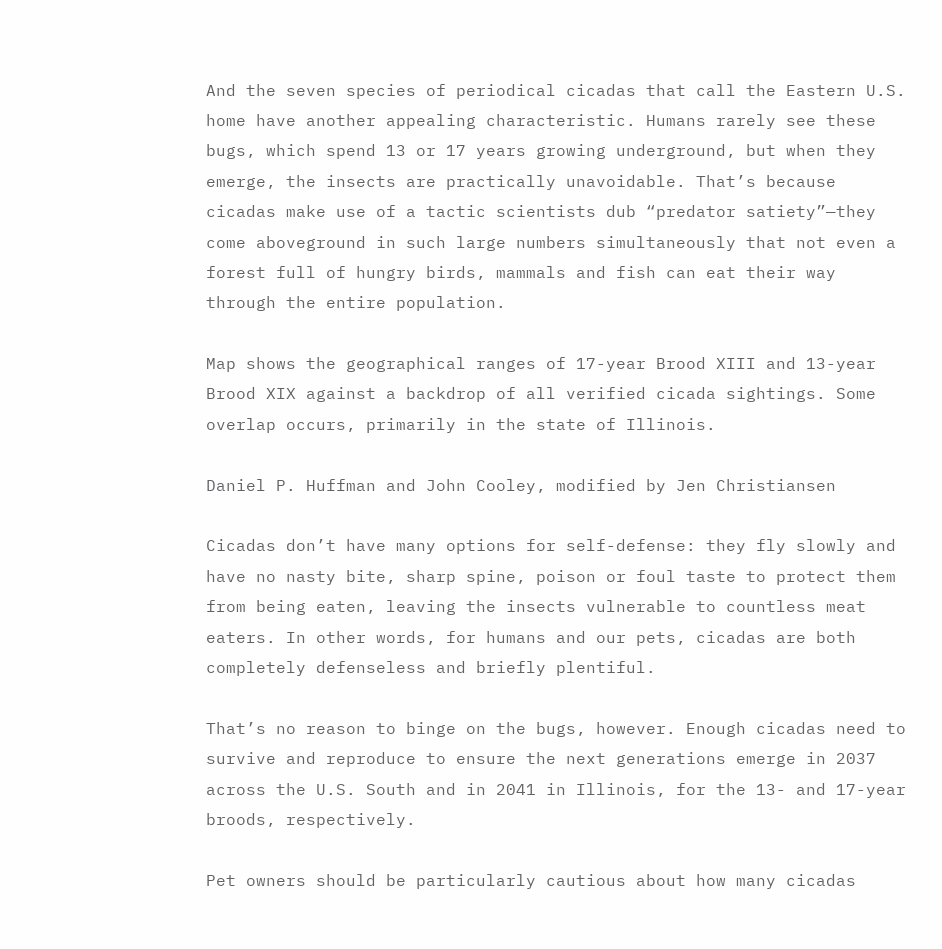And the seven species of periodical cicadas that call the Eastern U.S. home have another appealing characteristic. Humans rarely see these bugs, which spend 13 or 17 years growing underground, but when they emerge, the insects are practically unavoidable. That’s because cicadas make use of a tactic scientists dub “predator satiety”—they come aboveground in such large numbers simultaneously that not even a forest full of hungry birds, mammals and fish can eat their way through the entire population.

Map shows the geographical ranges of 17-year Brood XIII and 13-year Brood XIX against a backdrop of all verified cicada sightings. Some overlap occurs, primarily in the state of Illinois.

Daniel P. Huffman and John Cooley, modified by Jen Christiansen

Cicadas don’t have many options for self-defense: they fly slowly and have no nasty bite, sharp spine, poison or foul taste to protect them from being eaten, leaving the insects vulnerable to countless meat eaters. In other words, for humans and our pets, cicadas are both completely defenseless and briefly plentiful.

That’s no reason to binge on the bugs, however. Enough cicadas need to survive and reproduce to ensure the next generations emerge in 2037 across the U.S. South and in 2041 in Illinois, for the 13- and 17-year broods, respectively.

Pet owners should be particularly cautious about how many cicadas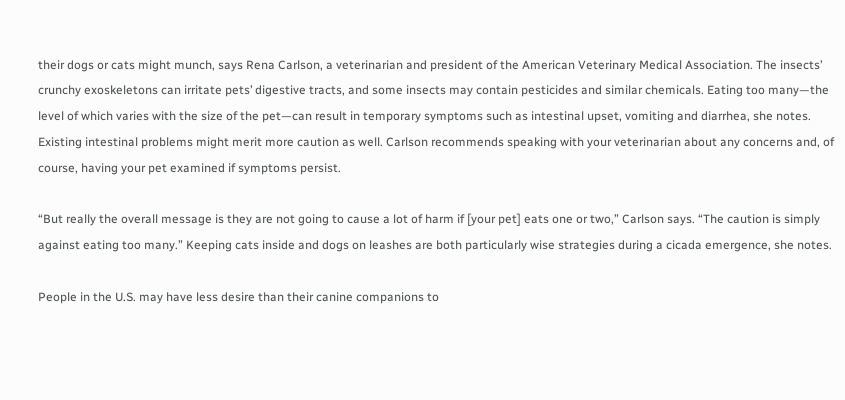their dogs or cats might munch, says Rena Carlson, a veterinarian and president of the American Veterinary Medical Association. The insects’ crunchy exoskeletons can irritate pets’ digestive tracts, and some insects may contain pesticides and similar chemicals. Eating too many—the level of which varies with the size of the pet—can result in temporary symptoms such as intestinal upset, vomiting and diarrhea, she notes. Existing intestinal problems might merit more caution as well. Carlson recommends speaking with your veterinarian about any concerns and, of course, having your pet examined if symptoms persist.

“But really the overall message is they are not going to cause a lot of harm if [your pet] eats one or two,” Carlson says. “The caution is simply against eating too many.” Keeping cats inside and dogs on leashes are both particularly wise strategies during a cicada emergence, she notes.

People in the U.S. may have less desire than their canine companions to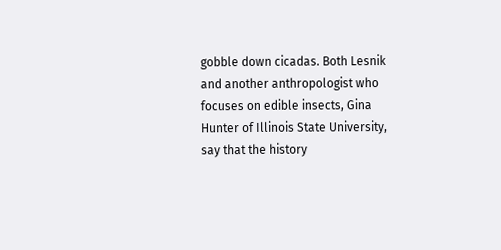gobble down cicadas. Both Lesnik and another anthropologist who focuses on edible insects, Gina Hunter of Illinois State University, say that the history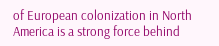of European colonization in North America is a strong force behind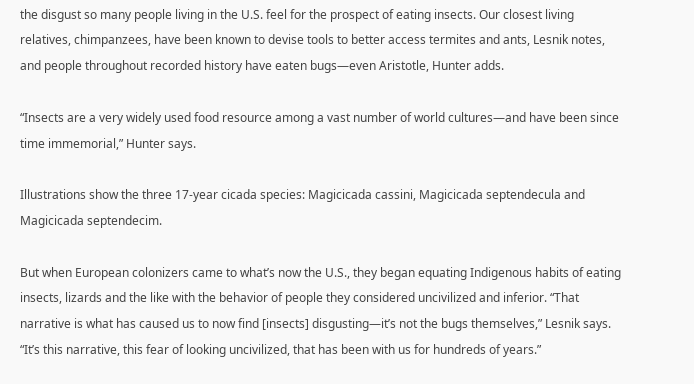the disgust so many people living in the U.S. feel for the prospect of eating insects. Our closest living relatives, chimpanzees, have been known to devise tools to better access termites and ants, Lesnik notes, and people throughout recorded history have eaten bugs—even Aristotle, Hunter adds.

“Insects are a very widely used food resource among a vast number of world cultures—and have been since time immemorial,” Hunter says.

Illustrations show the three 17-year cicada species: Magicicada cassini, Magicicada septendecula and Magicicada septendecim.

But when European colonizers came to what’s now the U.S., they began equating Indigenous habits of eating insects, lizards and the like with the behavior of people they considered uncivilized and inferior. “That narrative is what has caused us to now find [insects] disgusting—it’s not the bugs themselves,” Lesnik says. “It’s this narrative, this fear of looking uncivilized, that has been with us for hundreds of years.”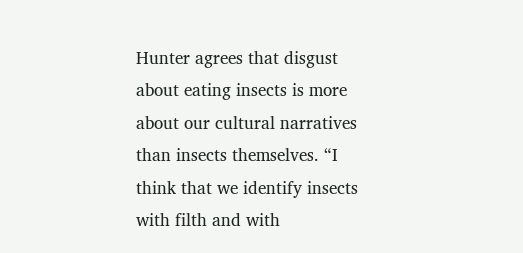Hunter agrees that disgust about eating insects is more about our cultural narratives than insects themselves. “I think that we identify insects with filth and with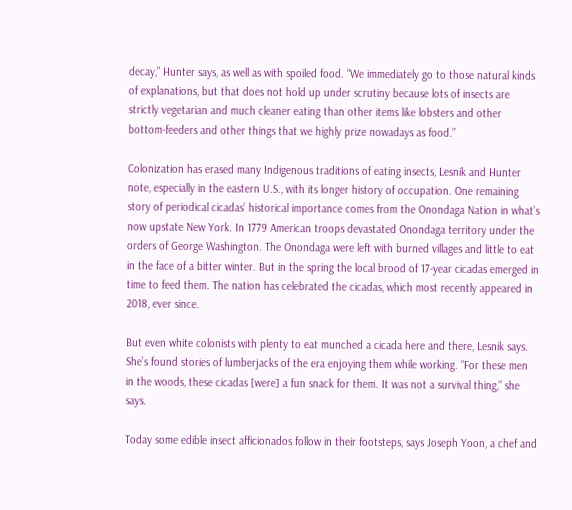decay,” Hunter says, as well as with spoiled food. “We immediately go to those natural kinds of explanations, but that does not hold up under scrutiny because lots of insects are strictly vegetarian and much cleaner eating than other items like lobsters and other bottom-feeders and other things that we highly prize nowadays as food.”

Colonization has erased many Indigenous traditions of eating insects, Lesnik and Hunter note, especially in the eastern U.S., with its longer history of occupation. One remaining story of periodical cicadas’ historical importance comes from the Onondaga Nation in what’s now upstate New York. In 1779 American troops devastated Onondaga territory under the orders of George Washington. The Onondaga were left with burned villages and little to eat in the face of a bitter winter. But in the spring the local brood of 17-year cicadas emerged in time to feed them. The nation has celebrated the cicadas, which most recently appeared in 2018, ever since.

But even white colonists with plenty to eat munched a cicada here and there, Lesnik says. She’s found stories of lumberjacks of the era enjoying them while working. “For these men in the woods, these cicadas [were] a fun snack for them. It was not a survival thing,” she says.

Today some edible insect afficionados follow in their footsteps, says Joseph Yoon, a chef and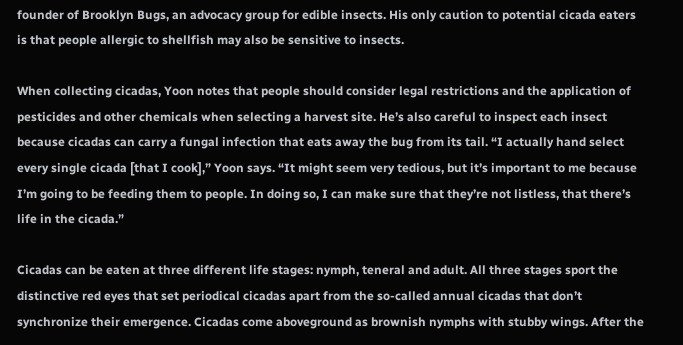founder of Brooklyn Bugs, an advocacy group for edible insects. His only caution to potential cicada eaters is that people allergic to shellfish may also be sensitive to insects.

When collecting cicadas, Yoon notes that people should consider legal restrictions and the application of pesticides and other chemicals when selecting a harvest site. He’s also careful to inspect each insect because cicadas can carry a fungal infection that eats away the bug from its tail. “I actually hand select every single cicada [that I cook],” Yoon says. “It might seem very tedious, but it’s important to me because I’m going to be feeding them to people. In doing so, I can make sure that they’re not listless, that there’s life in the cicada.”

Cicadas can be eaten at three different life stages: nymph, teneral and adult. All three stages sport the distinctive red eyes that set periodical cicadas apart from the so-called annual cicadas that don’t synchronize their emergence. Cicadas come aboveground as brownish nymphs with stubby wings. After the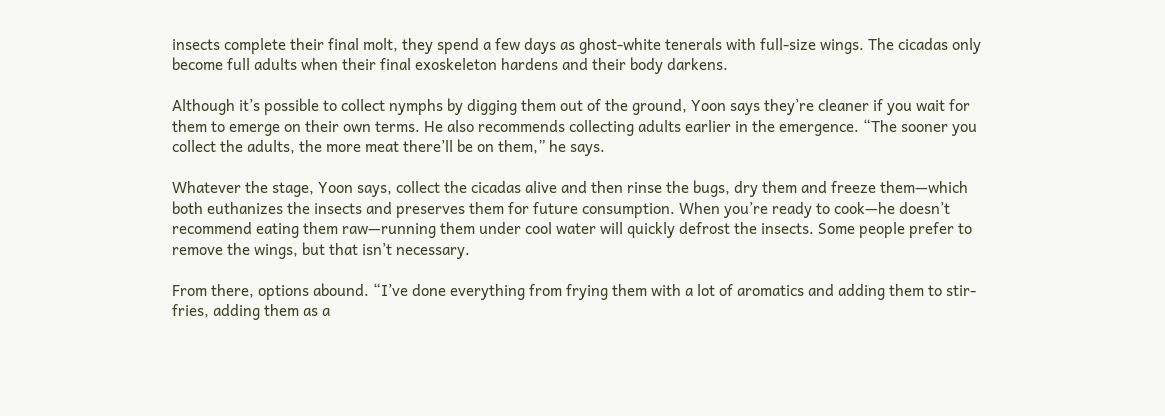insects complete their final molt, they spend a few days as ghost-white tenerals with full-size wings. The cicadas only become full adults when their final exoskeleton hardens and their body darkens.

Although it’s possible to collect nymphs by digging them out of the ground, Yoon says they’re cleaner if you wait for them to emerge on their own terms. He also recommends collecting adults earlier in the emergence. “The sooner you collect the adults, the more meat there’ll be on them,” he says.

Whatever the stage, Yoon says, collect the cicadas alive and then rinse the bugs, dry them and freeze them—which both euthanizes the insects and preserves them for future consumption. When you’re ready to cook—he doesn’t recommend eating them raw—running them under cool water will quickly defrost the insects. Some people prefer to remove the wings, but that isn’t necessary.

From there, options abound. “I’ve done everything from frying them with a lot of aromatics and adding them to stir-fries, adding them as a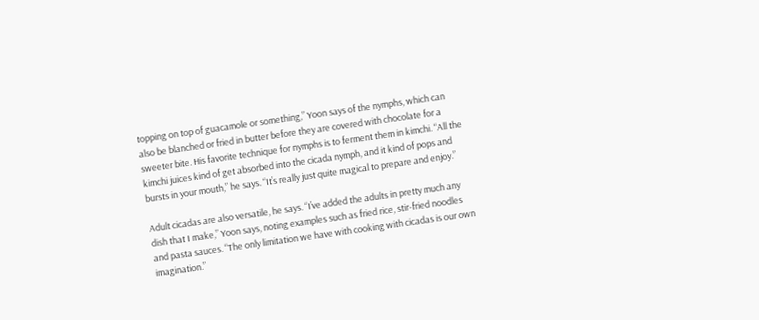topping on top of guacamole or something,” Yoon says of the nymphs, which can also be blanched or fried in butter before they are covered with chocolate for a sweeter bite. His favorite technique for nymphs is to ferment them in kimchi. “All the kimchi juices kind of get absorbed into the cicada nymph, and it kind of pops and bursts in your mouth,” he says. “It’s really just quite magical to prepare and enjoy.”

Adult cicadas are also versatile, he says. “I’ve added the adults in pretty much any dish that I make,” Yoon says, noting examples such as fried rice, stir-fried noodles and pasta sauces. “The only limitation we have with cooking with cicadas is our own imagination.”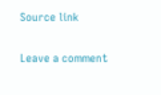Source link

Leave a comment